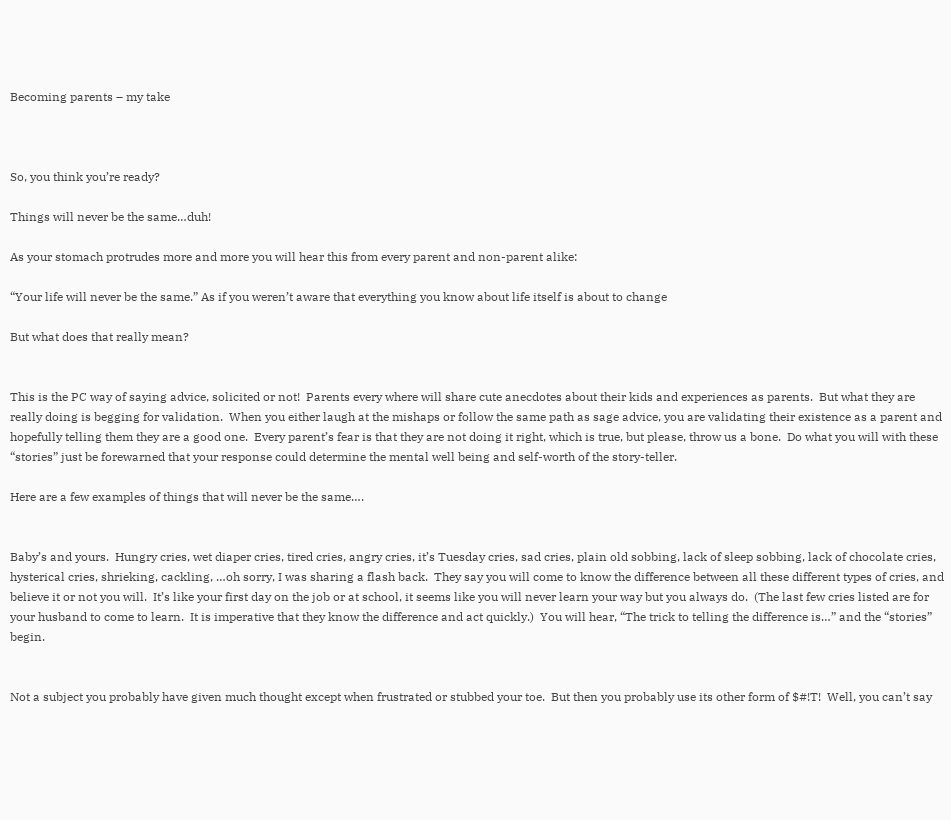Becoming parents – my take



So, you think you’re ready?

Things will never be the same…duh!

As your stomach protrudes more and more you will hear this from every parent and non-parent alike:

“Your life will never be the same.” As if you weren’t aware that everything you know about life itself is about to change

But what does that really mean?


This is the PC way of saying advice, solicited or not!  Parents every where will share cute anecdotes about their kids and experiences as parents.  But what they are really doing is begging for validation.  When you either laugh at the mishaps or follow the same path as sage advice, you are validating their existence as a parent and hopefully telling them they are a good one.  Every parent’s fear is that they are not doing it right, which is true, but please, throw us a bone.  Do what you will with these “stories” just be forewarned that your response could determine the mental well being and self-worth of the story-teller.

Here are a few examples of things that will never be the same….


Baby’s and yours.  Hungry cries, wet diaper cries, tired cries, angry cries, it’s Tuesday cries, sad cries, plain old sobbing, lack of sleep sobbing, lack of chocolate cries, hysterical cries, shrieking, cackling, …oh sorry, I was sharing a flash back.  They say you will come to know the difference between all these different types of cries, and believe it or not you will.  It’s like your first day on the job or at school, it seems like you will never learn your way but you always do.  (The last few cries listed are for your husband to come to learn.  It is imperative that they know the difference and act quickly.)  You will hear, “The trick to telling the difference is…” and the “stories” begin.


Not a subject you probably have given much thought except when frustrated or stubbed your toe.  But then you probably use its other form of $#!T!  Well, you can’t say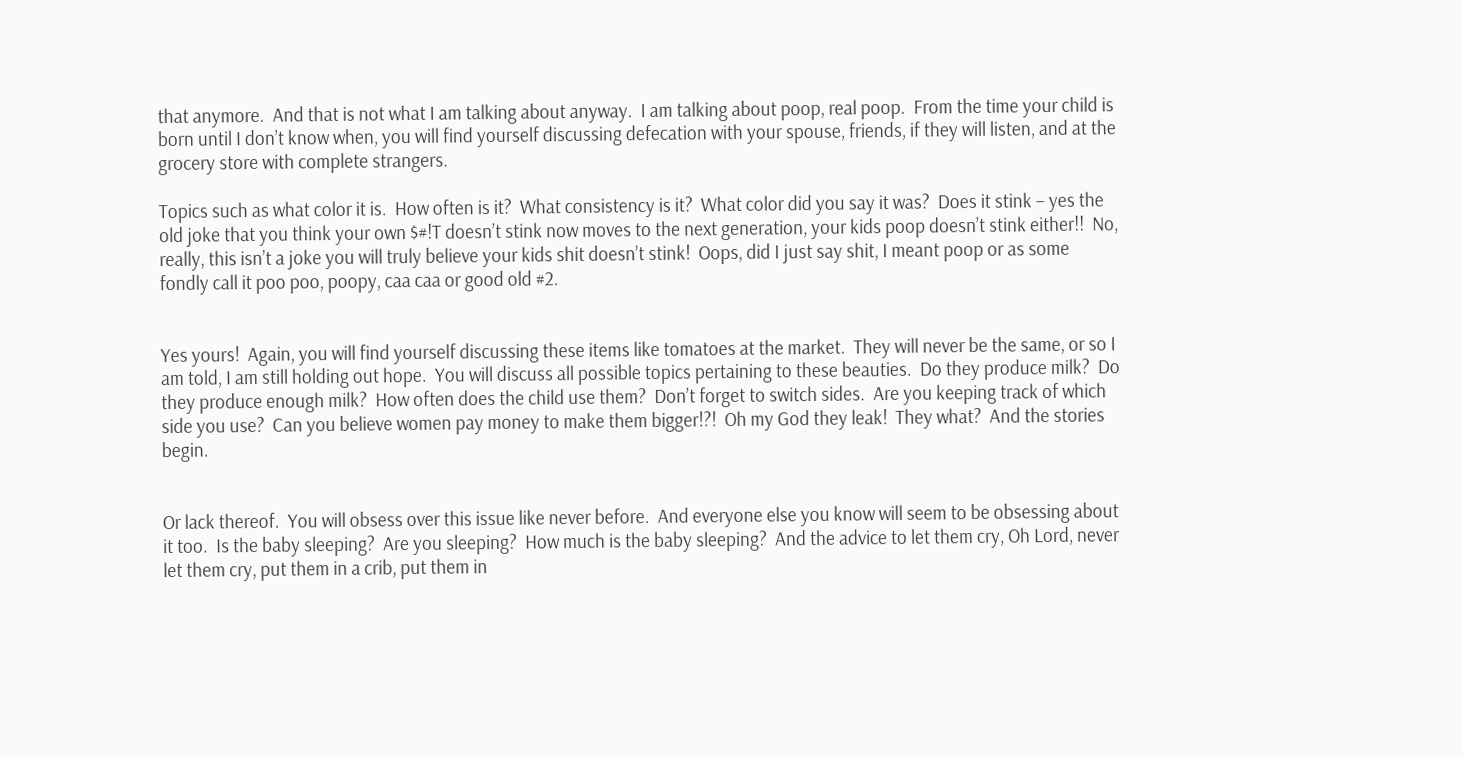that anymore.  And that is not what I am talking about anyway.  I am talking about poop, real poop.  From the time your child is born until I don’t know when, you will find yourself discussing defecation with your spouse, friends, if they will listen, and at the grocery store with complete strangers.

Topics such as what color it is.  How often is it?  What consistency is it?  What color did you say it was?  Does it stink – yes the old joke that you think your own $#!T doesn’t stink now moves to the next generation, your kids poop doesn’t stink either!!  No, really, this isn’t a joke you will truly believe your kids shit doesn’t stink!  Oops, did I just say shit, I meant poop or as some fondly call it poo poo, poopy, caa caa or good old #2.


Yes yours!  Again, you will find yourself discussing these items like tomatoes at the market.  They will never be the same, or so I am told, I am still holding out hope.  You will discuss all possible topics pertaining to these beauties.  Do they produce milk?  Do they produce enough milk?  How often does the child use them?  Don’t forget to switch sides.  Are you keeping track of which side you use?  Can you believe women pay money to make them bigger!?!  Oh my God they leak!  They what?  And the stories begin.


Or lack thereof.  You will obsess over this issue like never before.  And everyone else you know will seem to be obsessing about it too.  Is the baby sleeping?  Are you sleeping?  How much is the baby sleeping?  And the advice to let them cry, Oh Lord, never let them cry, put them in a crib, put them in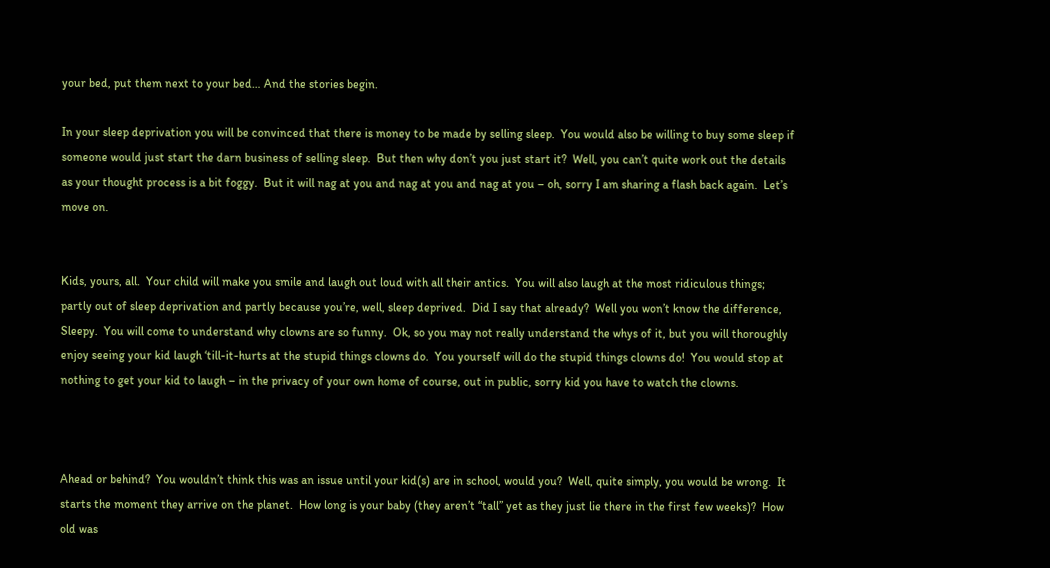your bed, put them next to your bed… And the stories begin.

In your sleep deprivation you will be convinced that there is money to be made by selling sleep.  You would also be willing to buy some sleep if someone would just start the darn business of selling sleep.  But then why don’t you just start it?  Well, you can’t quite work out the details as your thought process is a bit foggy.  But it will nag at you and nag at you and nag at you – oh, sorry I am sharing a flash back again.  Let’s move on.


Kids, yours, all.  Your child will make you smile and laugh out loud with all their antics.  You will also laugh at the most ridiculous things; partly out of sleep deprivation and partly because you’re, well, sleep deprived.  Did I say that already?  Well you won’t know the difference, Sleepy.  You will come to understand why clowns are so funny.  Ok, so you may not really understand the whys of it, but you will thoroughly enjoy seeing your kid laugh ‘till-it-hurts at the stupid things clowns do.  You yourself will do the stupid things clowns do!  You would stop at nothing to get your kid to laugh – in the privacy of your own home of course, out in public, sorry kid you have to watch the clowns.



Ahead or behind?  You wouldn’t think this was an issue until your kid(s) are in school, would you?  Well, quite simply, you would be wrong.  It starts the moment they arrive on the planet.  How long is your baby (they aren’t “tall” yet as they just lie there in the first few weeks)?  How old was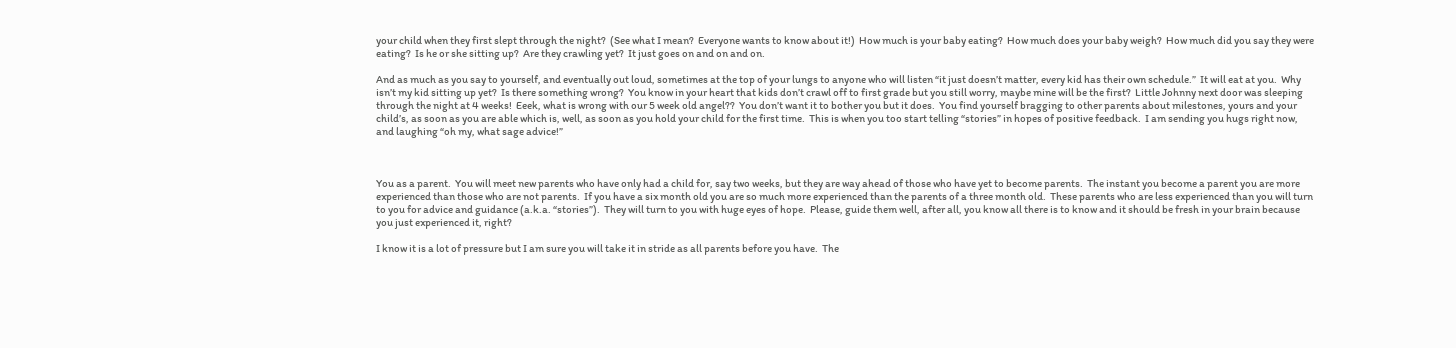your child when they first slept through the night?  (See what I mean?  Everyone wants to know about it!)  How much is your baby eating?  How much does your baby weigh?  How much did you say they were eating?  Is he or she sitting up?  Are they crawling yet?  It just goes on and on and on.

And as much as you say to yourself, and eventually out loud, sometimes at the top of your lungs to anyone who will listen “it just doesn’t matter, every kid has their own schedule.”  It will eat at you.  Why isn’t my kid sitting up yet?  Is there something wrong?  You know in your heart that kids don’t crawl off to first grade but you still worry, maybe mine will be the first?  Little Johnny next door was sleeping through the night at 4 weeks!  Eeek, what is wrong with our 5 week old angel??  You don’t want it to bother you but it does.  You find yourself bragging to other parents about milestones, yours and your child’s, as soon as you are able which is, well, as soon as you hold your child for the first time.  This is when you too start telling “stories” in hopes of positive feedback.  I am sending you hugs right now, and laughing “oh my, what sage advice!”



You as a parent.  You will meet new parents who have only had a child for, say two weeks, but they are way ahead of those who have yet to become parents.  The instant you become a parent you are more experienced than those who are not parents.  If you have a six month old you are so much more experienced than the parents of a three month old.  These parents who are less experienced than you will turn to you for advice and guidance (a.k.a. “stories”).  They will turn to you with huge eyes of hope.  Please, guide them well, after all, you know all there is to know and it should be fresh in your brain because you just experienced it, right?

I know it is a lot of pressure but I am sure you will take it in stride as all parents before you have.  The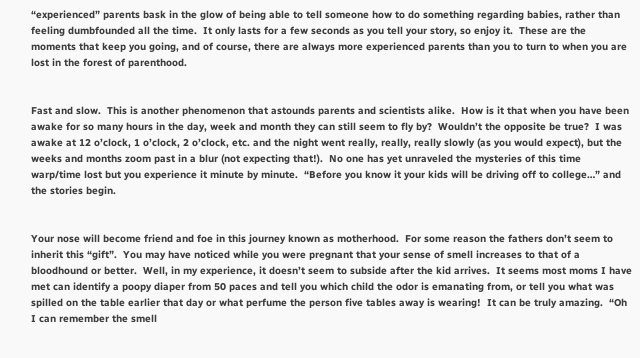“experienced” parents bask in the glow of being able to tell someone how to do something regarding babies, rather than feeling dumbfounded all the time.  It only lasts for a few seconds as you tell your story, so enjoy it.  These are the moments that keep you going, and of course, there are always more experienced parents than you to turn to when you are lost in the forest of parenthood.


Fast and slow.  This is another phenomenon that astounds parents and scientists alike.  How is it that when you have been awake for so many hours in the day, week and month they can still seem to fly by?  Wouldn’t the opposite be true?  I was awake at 12 o’clock, 1 o’clock, 2 o’clock, etc. and the night went really, really, really slowly (as you would expect), but the weeks and months zoom past in a blur (not expecting that!).  No one has yet unraveled the mysteries of this time warp/time lost but you experience it minute by minute.  “Before you know it your kids will be driving off to college…” and the stories begin.


Your nose will become friend and foe in this journey known as motherhood.  For some reason the fathers don’t seem to inherit this “gift”.  You may have noticed while you were pregnant that your sense of smell increases to that of a bloodhound or better.  Well, in my experience, it doesn’t seem to subside after the kid arrives.  It seems most moms I have met can identify a poopy diaper from 50 paces and tell you which child the odor is emanating from, or tell you what was spilled on the table earlier that day or what perfume the person five tables away is wearing!  It can be truly amazing.  “Oh I can remember the smell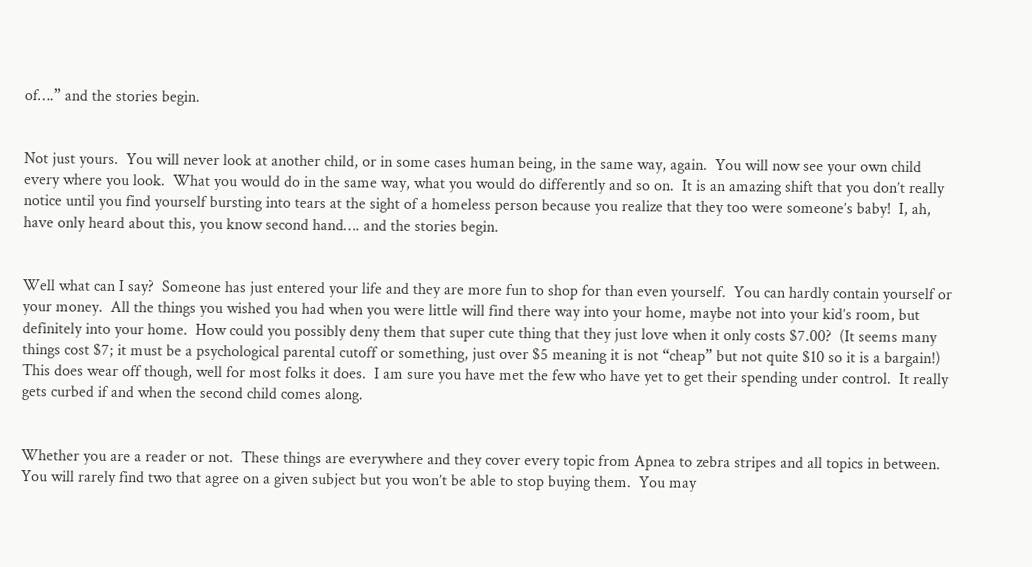of….” and the stories begin.


Not just yours.  You will never look at another child, or in some cases human being, in the same way, again.  You will now see your own child every where you look.  What you would do in the same way, what you would do differently and so on.  It is an amazing shift that you don’t really notice until you find yourself bursting into tears at the sight of a homeless person because you realize that they too were someone’s baby!  I, ah, have only heard about this, you know second hand…. and the stories begin.


Well what can I say?  Someone has just entered your life and they are more fun to shop for than even yourself.  You can hardly contain yourself or your money.  All the things you wished you had when you were little will find there way into your home, maybe not into your kid’s room, but definitely into your home.  How could you possibly deny them that super cute thing that they just love when it only costs $7.00?  (It seems many things cost $7; it must be a psychological parental cutoff or something, just over $5 meaning it is not “cheap” but not quite $10 so it is a bargain!)  This does wear off though, well for most folks it does.  I am sure you have met the few who have yet to get their spending under control.  It really gets curbed if and when the second child comes along.


Whether you are a reader or not.  These things are everywhere and they cover every topic from Apnea to zebra stripes and all topics in between.  You will rarely find two that agree on a given subject but you won’t be able to stop buying them.  You may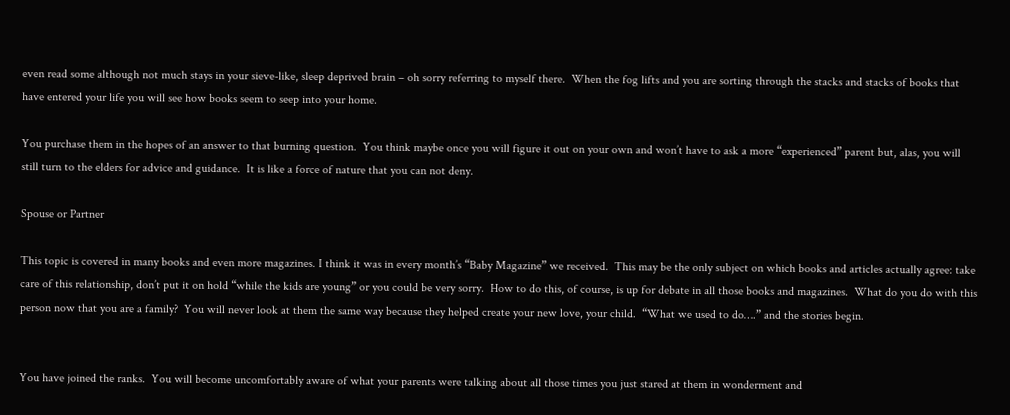even read some although not much stays in your sieve-like, sleep deprived brain – oh sorry referring to myself there.  When the fog lifts and you are sorting through the stacks and stacks of books that have entered your life you will see how books seem to seep into your home.

You purchase them in the hopes of an answer to that burning question.  You think maybe once you will figure it out on your own and won’t have to ask a more “experienced” parent but, alas, you will still turn to the elders for advice and guidance.  It is like a force of nature that you can not deny.

Spouse or Partner

This topic is covered in many books and even more magazines. I think it was in every month’s “Baby Magazine” we received.  This may be the only subject on which books and articles actually agree: take care of this relationship, don’t put it on hold “while the kids are young” or you could be very sorry.  How to do this, of course, is up for debate in all those books and magazines.  What do you do with this person now that you are a family?  You will never look at them the same way because they helped create your new love, your child.  “What we used to do….” and the stories begin.


You have joined the ranks.  You will become uncomfortably aware of what your parents were talking about all those times you just stared at them in wonderment and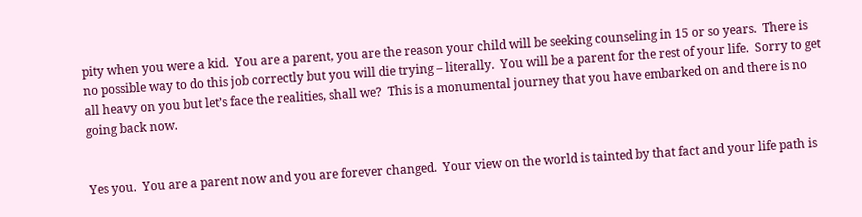pity when you were a kid.  You are a parent, you are the reason your child will be seeking counseling in 15 or so years.  There is no possible way to do this job correctly but you will die trying – literally.  You will be a parent for the rest of your life.  Sorry to get all heavy on you but let’s face the realities, shall we?  This is a monumental journey that you have embarked on and there is no going back now.


Yes you.  You are a parent now and you are forever changed.  Your view on the world is tainted by that fact and your life path is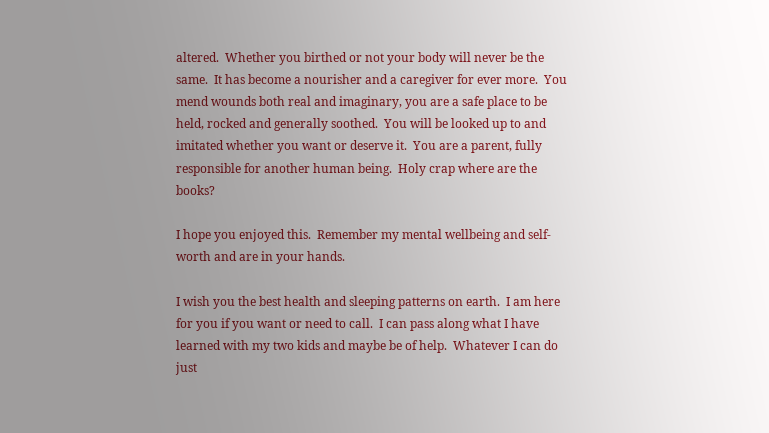altered.  Whether you birthed or not your body will never be the same.  It has become a nourisher and a caregiver for ever more.  You mend wounds both real and imaginary, you are a safe place to be held, rocked and generally soothed.  You will be looked up to and imitated whether you want or deserve it.  You are a parent, fully responsible for another human being.  Holy crap where are the books?

I hope you enjoyed this.  Remember my mental wellbeing and self-worth and are in your hands.

I wish you the best health and sleeping patterns on earth.  I am here for you if you want or need to call.  I can pass along what I have learned with my two kids and maybe be of help.  Whatever I can do just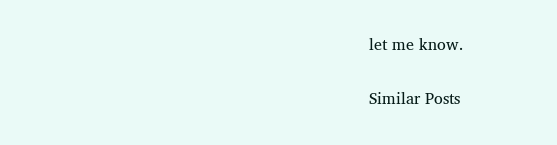let me know.

Similar Posts